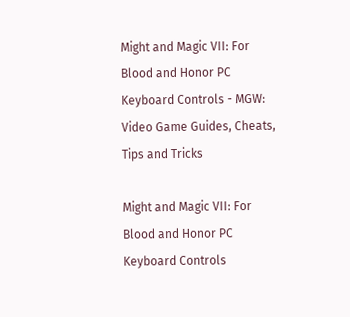Might and Magic VII: For Blood and Honor PC Keyboard Controls - MGW: Video Game Guides, Cheats, Tips and Tricks

Might and Magic VII: For Blood and Honor PC Keyboard Controls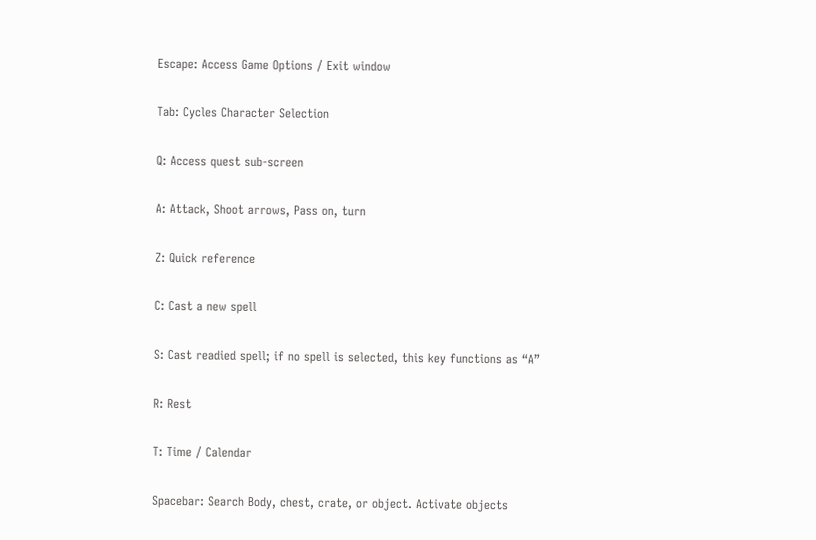Escape: Access Game Options / Exit window


Tab: Cycles Character Selection


Q: Access quest sub-screen


A: Attack, Shoot arrows, Pass on, turn


Z: Quick reference


C: Cast a new spell


S: Cast readied spell; if no spell is selected, this key functions as “A”


R: Rest


T: Time / Calendar


Spacebar: Search Body, chest, crate, or object. Activate objects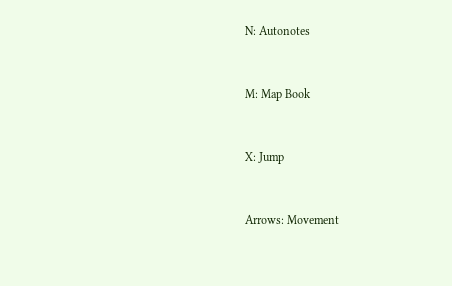N: Autonotes


M: Map Book


X: Jump


Arrows: Movement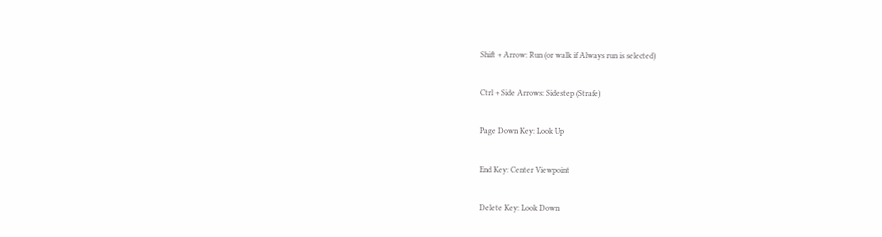Shift + Arrow: Run (or walk if Always run is selected)


Ctrl + Side Arrows: Sidestep (Strafe)


Page Down Key: Look Up


End Key: Center Viewpoint


Delete Key: Look Down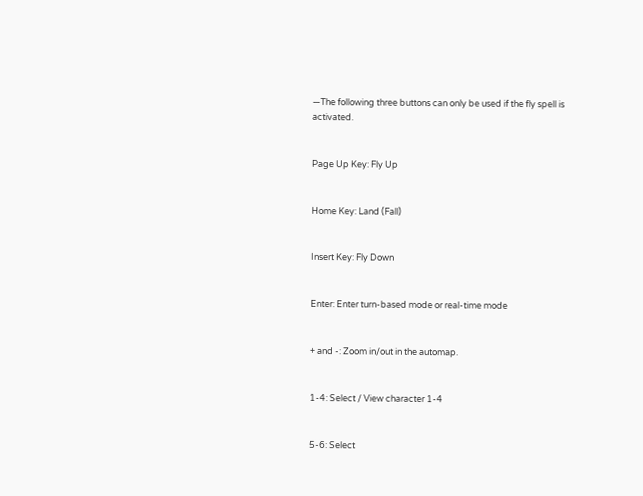—The following three buttons can only be used if the fly spell is activated.


Page Up Key: Fly Up


Home Key: Land (Fall)


Insert Key: Fly Down


Enter: Enter turn-based mode or real-time mode


+ and -: Zoom in/out in the automap.


1-4: Select / View character 1-4


5-6: Select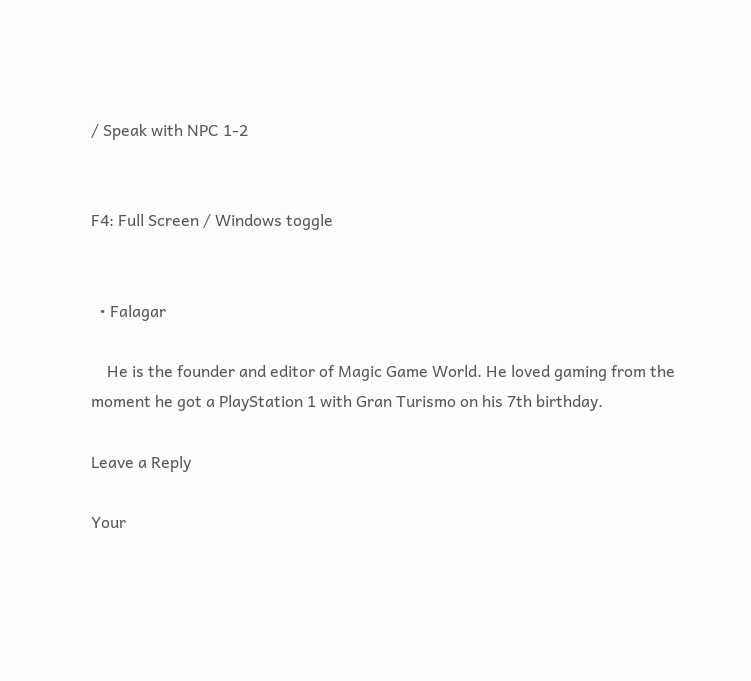/ Speak with NPC 1-2


F4: Full Screen / Windows toggle


  • Falagar

    He is the founder and editor of Magic Game World. He loved gaming from the moment he got a PlayStation 1 with Gran Turismo on his 7th birthday.

Leave a Reply

Your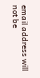email address will not be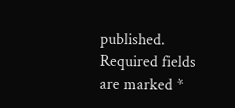published. Required fields are marked *